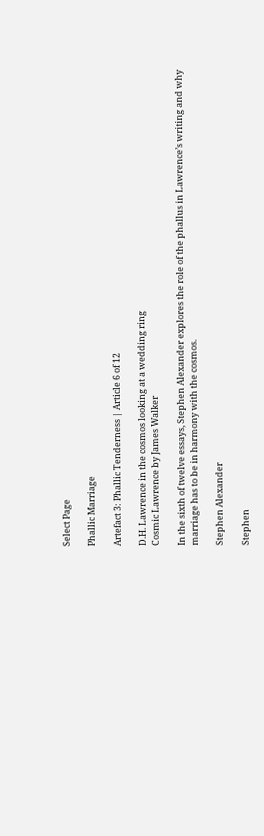Select Page

Phallic Marriage

Artefact 3: Phallic Tenderness | Article 6 of 12

D.H. Lawrence in the cosmos looking at a wedding ring
Cosmic Lawrence by James Walker

In the sixth of twelve essays, Stephen Alexander explores the role of the phallus in Lawrence’s writing and why marriage has to be in harmony with the cosmos.

Stephen Alexander

Stephen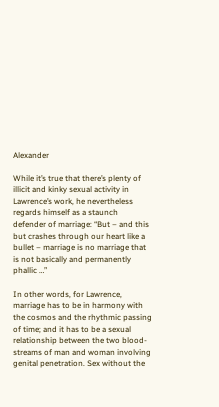Alexander

While it’s true that there’s plenty of illicit and kinky sexual activity in Lawrence’s work, he nevertheless regards himself as a staunch defender of marriage: “But – and this but crashes through our heart like a bullet – marriage is no marriage that is not basically and permanently phallic …”

In other words, for Lawrence, marriage has to be in harmony with the cosmos and the rhythmic passing of time; and it has to be a sexual relationship between the two blood-streams of man and woman involving genital penetration. Sex without the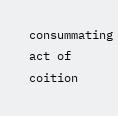consummating act of coition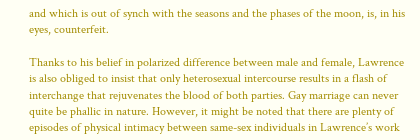and which is out of synch with the seasons and the phases of the moon, is, in his eyes, counterfeit.

Thanks to his belief in polarized difference between male and female, Lawrence is also obliged to insist that only heterosexual intercourse results in a flash of interchange that rejuvenates the blood of both parties. Gay marriage can never quite be phallic in nature. However, it might be noted that there are plenty of episodes of physical intimacy between same-sex individuals in Lawrence’s work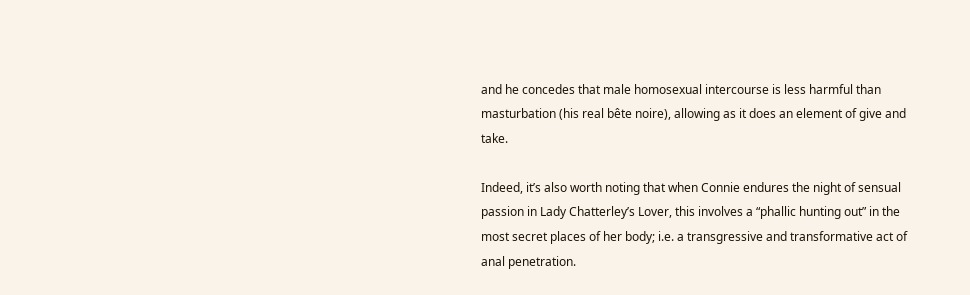and he concedes that male homosexual intercourse is less harmful than masturbation (his real bête noire), allowing as it does an element of give and take.

Indeed, it’s also worth noting that when Connie endures the night of sensual passion in Lady Chatterley’s Lover, this involves a “phallic hunting out” in the most secret places of her body; i.e. a transgressive and transformative act of anal penetration.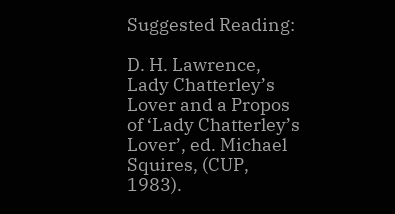Suggested Reading:

D. H. Lawrence, Lady Chatterley’s Lover and a Propos of ‘Lady Chatterley’s Lover’, ed. Michael Squires, (CUP, 1983).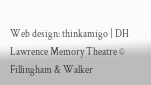Web design: thinkamigo | DH Lawrence Memory Theatre © Fillingham & Walker